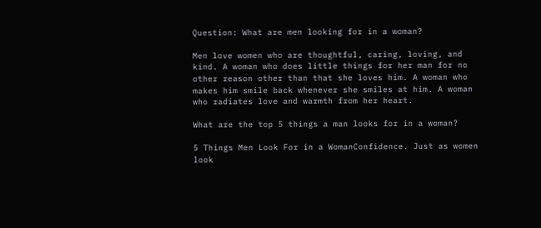Question: What are men looking for in a woman?

Men love women who are thoughtful, caring, loving, and kind. A woman who does little things for her man for no other reason other than that she loves him. A woman who makes him smile back whenever she smiles at him. A woman who radiates love and warmth from her heart.

What are the top 5 things a man looks for in a woman?

5 Things Men Look For in a WomanConfidence. Just as women look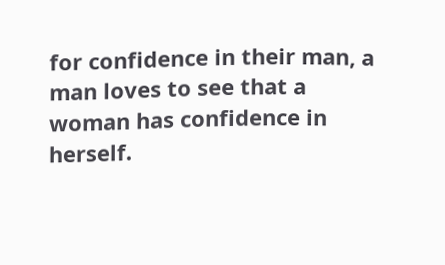for confidence in their man, a man loves to see that a woman has confidence in herself.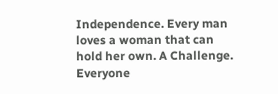Independence. Every man loves a woman that can hold her own. A Challenge. Everyone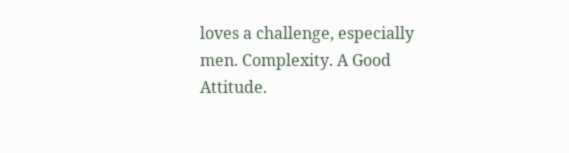loves a challenge, especially men. Complexity. A Good Attitude.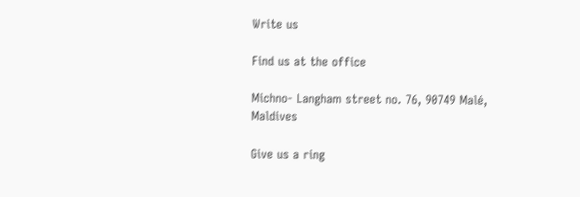Write us

Find us at the office

Michno- Langham street no. 76, 90749 Malé, Maldives

Give us a ring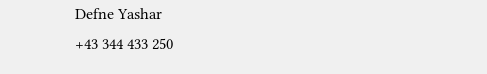Defne Yashar
+43 344 433 250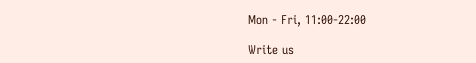Mon - Fri, 11:00-22:00

Write us